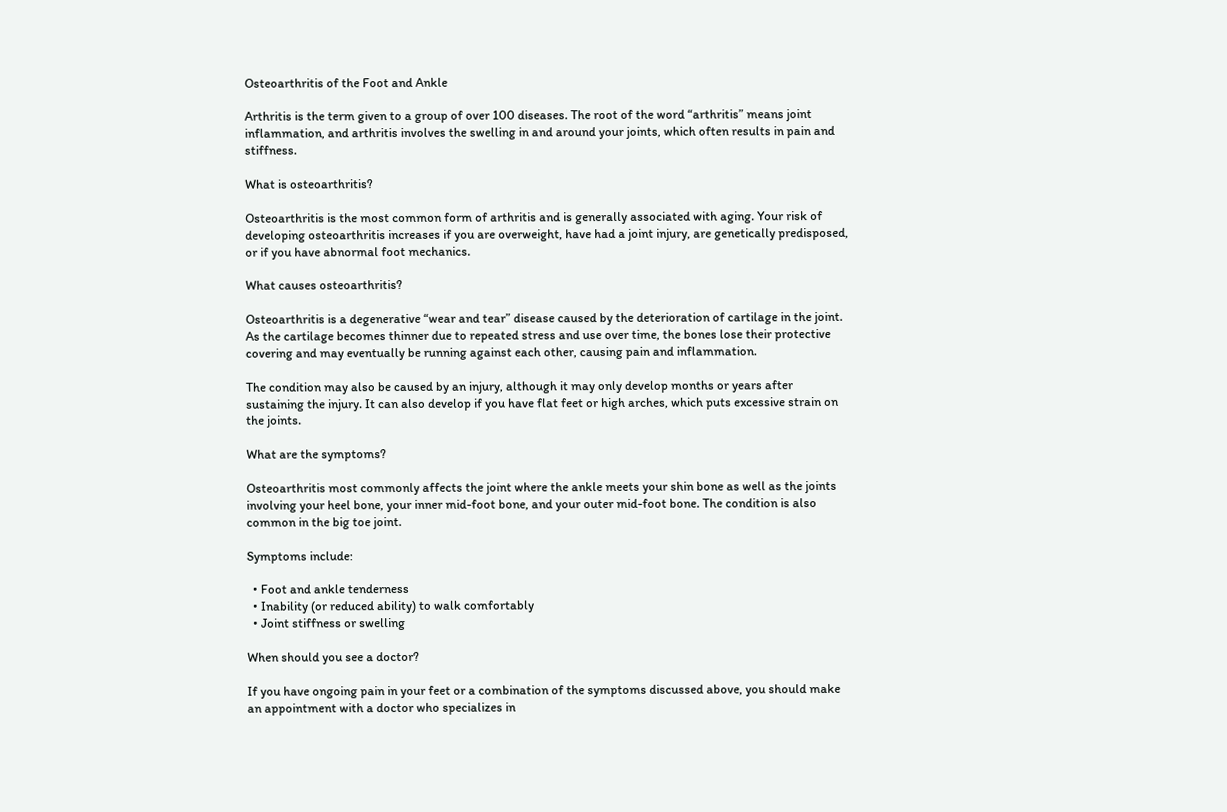Osteoarthritis of the Foot and Ankle

Arthritis is the term given to a group of over 100 diseases. The root of the word “arthritis” means joint inflammation, and arthritis involves the swelling in and around your joints, which often results in pain and stiffness.

What is osteoarthritis?

Osteoarthritis is the most common form of arthritis and is generally associated with aging. Your risk of developing osteoarthritis increases if you are overweight, have had a joint injury, are genetically predisposed, or if you have abnormal foot mechanics.

What causes osteoarthritis?

Osteoarthritis is a degenerative “wear and tear” disease caused by the deterioration of cartilage in the joint. As the cartilage becomes thinner due to repeated stress and use over time, the bones lose their protective covering and may eventually be running against each other, causing pain and inflammation.

The condition may also be caused by an injury, although it may only develop months or years after sustaining the injury. It can also develop if you have flat feet or high arches, which puts excessive strain on the joints.

What are the symptoms?

Osteoarthritis most commonly affects the joint where the ankle meets your shin bone as well as the joints involving your heel bone, your inner mid-foot bone, and your outer mid-foot bone. The condition is also common in the big toe joint.

Symptoms include:

  • Foot and ankle tenderness
  • Inability (or reduced ability) to walk comfortably
  • Joint stiffness or swelling

When should you see a doctor?

If you have ongoing pain in your feet or a combination of the symptoms discussed above, you should make an appointment with a doctor who specializes in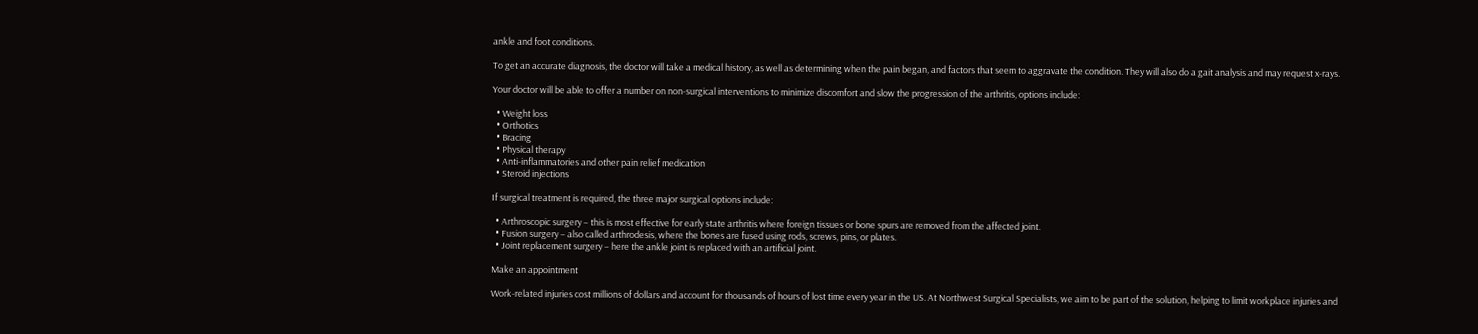ankle and foot conditions.

To get an accurate diagnosis, the doctor will take a medical history, as well as determining when the pain began, and factors that seem to aggravate the condition. They will also do a gait analysis and may request x-rays.

Your doctor will be able to offer a number on non-surgical interventions to minimize discomfort and slow the progression of the arthritis, options include:

  • Weight loss
  • Orthotics
  • Bracing
  • Physical therapy
  • Anti-inflammatories and other pain relief medication
  • Steroid injections

If surgical treatment is required, the three major surgical options include:

  • Arthroscopic surgery – this is most effective for early state arthritis where foreign tissues or bone spurs are removed from the affected joint.
  • Fusion surgery – also called arthrodesis, where the bones are fused using rods, screws, pins, or plates.
  • Joint replacement surgery – here the ankle joint is replaced with an artificial joint.

Make an appointment

Work-related injuries cost millions of dollars and account for thousands of hours of lost time every year in the US. At Northwest Surgical Specialists, we aim to be part of the solution, helping to limit workplace injuries and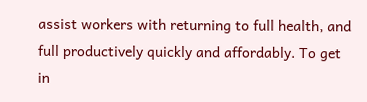assist workers with returning to full health, and full productively quickly and affordably. To get in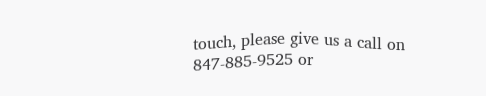touch, please give us a call on 847-885-9525 or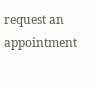request an appointment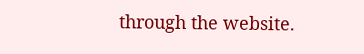through the website.